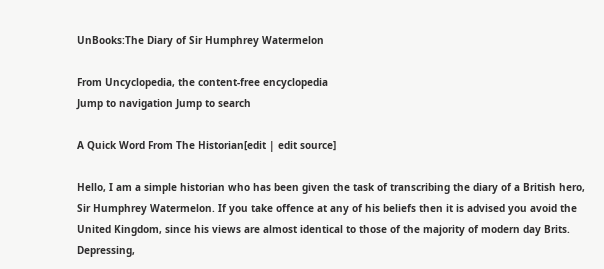UnBooks:The Diary of Sir Humphrey Watermelon

From Uncyclopedia, the content-free encyclopedia
Jump to navigation Jump to search

A Quick Word From The Historian[edit | edit source]

Hello, I am a simple historian who has been given the task of transcribing the diary of a British hero, Sir Humphrey Watermelon. If you take offence at any of his beliefs then it is advised you avoid the United Kingdom, since his views are almost identical to those of the majority of modern day Brits. Depressing,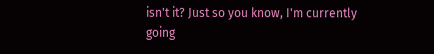isn't it? Just so you know, I'm currently going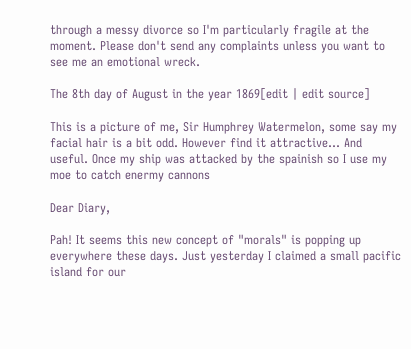through a messy divorce so I'm particularly fragile at the moment. Please don't send any complaints unless you want to see me an emotional wreck.

The 8th day of August in the year 1869[edit | edit source]

This is a picture of me, Sir Humphrey Watermelon, some say my facial hair is a bit odd. However find it attractive... And useful. Once my ship was attacked by the spainish so I use my moe to catch enermy cannons

Dear Diary,

Pah! It seems this new concept of "morals" is popping up everywhere these days. Just yesterday I claimed a small pacific island for our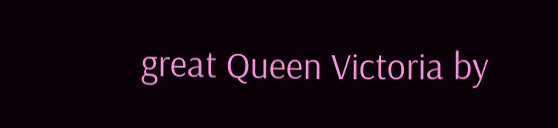great Queen Victoria by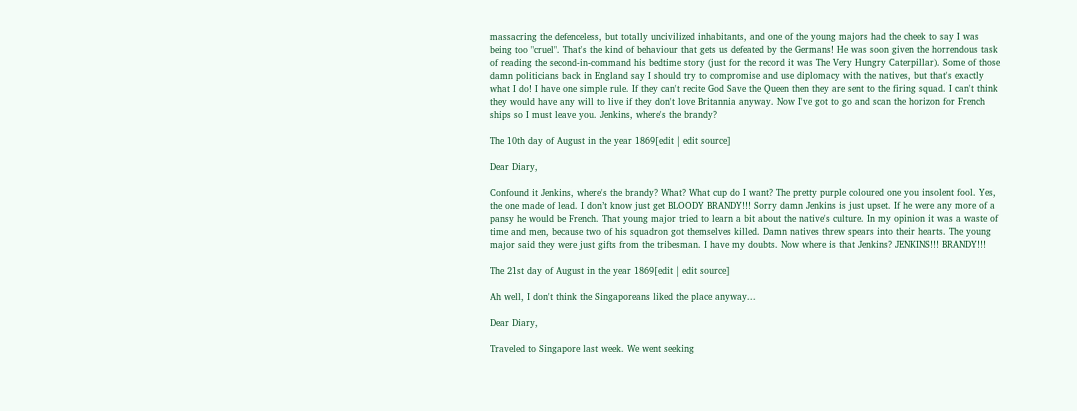massacring the defenceless, but totally uncivilized inhabitants, and one of the young majors had the cheek to say I was being too "cruel". That's the kind of behaviour that gets us defeated by the Germans! He was soon given the horrendous task of reading the second-in-command his bedtime story (just for the record it was The Very Hungry Caterpillar). Some of those damn politicians back in England say I should try to compromise and use diplomacy with the natives, but that's exactly what I do! I have one simple rule. If they can't recite God Save the Queen then they are sent to the firing squad. I can't think they would have any will to live if they don't love Britannia anyway. Now I've got to go and scan the horizon for French ships so I must leave you. Jenkins, where's the brandy?

The 10th day of August in the year 1869[edit | edit source]

Dear Diary,

Confound it Jenkins, where's the brandy? What? What cup do I want? The pretty purple coloured one you insolent fool. Yes, the one made of lead. I don’t know just get BLOODY BRANDY!!! Sorry damn Jenkins is just upset. If he were any more of a pansy he would be French. That young major tried to learn a bit about the native's culture. In my opinion it was a waste of time and men, because two of his squadron got themselves killed. Damn natives threw spears into their hearts. The young major said they were just gifts from the tribesman. I have my doubts. Now where is that Jenkins? JENKINS!!! BRANDY!!!

The 21st day of August in the year 1869[edit | edit source]

Ah well, I don't think the Singaporeans liked the place anyway...

Dear Diary,

Traveled to Singapore last week. We went seeking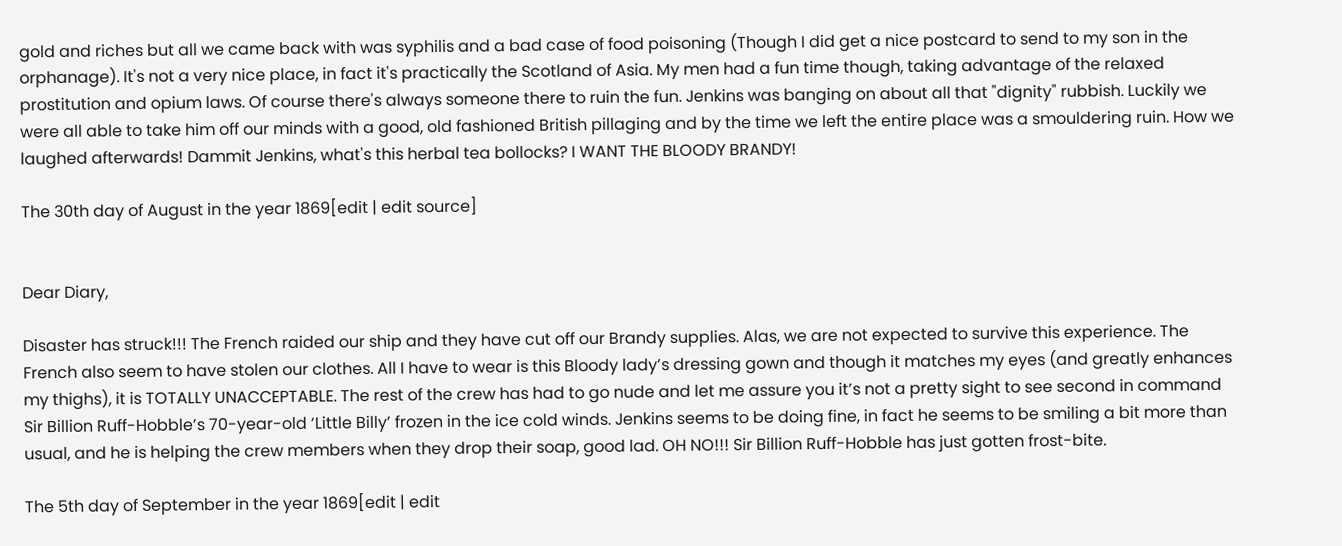gold and riches but all we came back with was syphilis and a bad case of food poisoning (Though I did get a nice postcard to send to my son in the orphanage). It's not a very nice place, in fact it's practically the Scotland of Asia. My men had a fun time though, taking advantage of the relaxed prostitution and opium laws. Of course there's always someone there to ruin the fun. Jenkins was banging on about all that "dignity" rubbish. Luckily we were all able to take him off our minds with a good, old fashioned British pillaging and by the time we left the entire place was a smouldering ruin. How we laughed afterwards! Dammit Jenkins, what's this herbal tea bollocks? I WANT THE BLOODY BRANDY!

The 30th day of August in the year 1869[edit | edit source]


Dear Diary,

Disaster has struck!!! The French raided our ship and they have cut off our Brandy supplies. Alas, we are not expected to survive this experience. The French also seem to have stolen our clothes. All I have to wear is this Bloody lady’s dressing gown and though it matches my eyes (and greatly enhances my thighs), it is TOTALLY UNACCEPTABLE. The rest of the crew has had to go nude and let me assure you it’s not a pretty sight to see second in command Sir Billion Ruff-Hobble’s 70-year-old ‘Little Billy’ frozen in the ice cold winds. Jenkins seems to be doing fine, in fact he seems to be smiling a bit more than usual, and he is helping the crew members when they drop their soap, good lad. OH NO!!! Sir Billion Ruff-Hobble has just gotten frost-bite.

The 5th day of September in the year 1869[edit | edit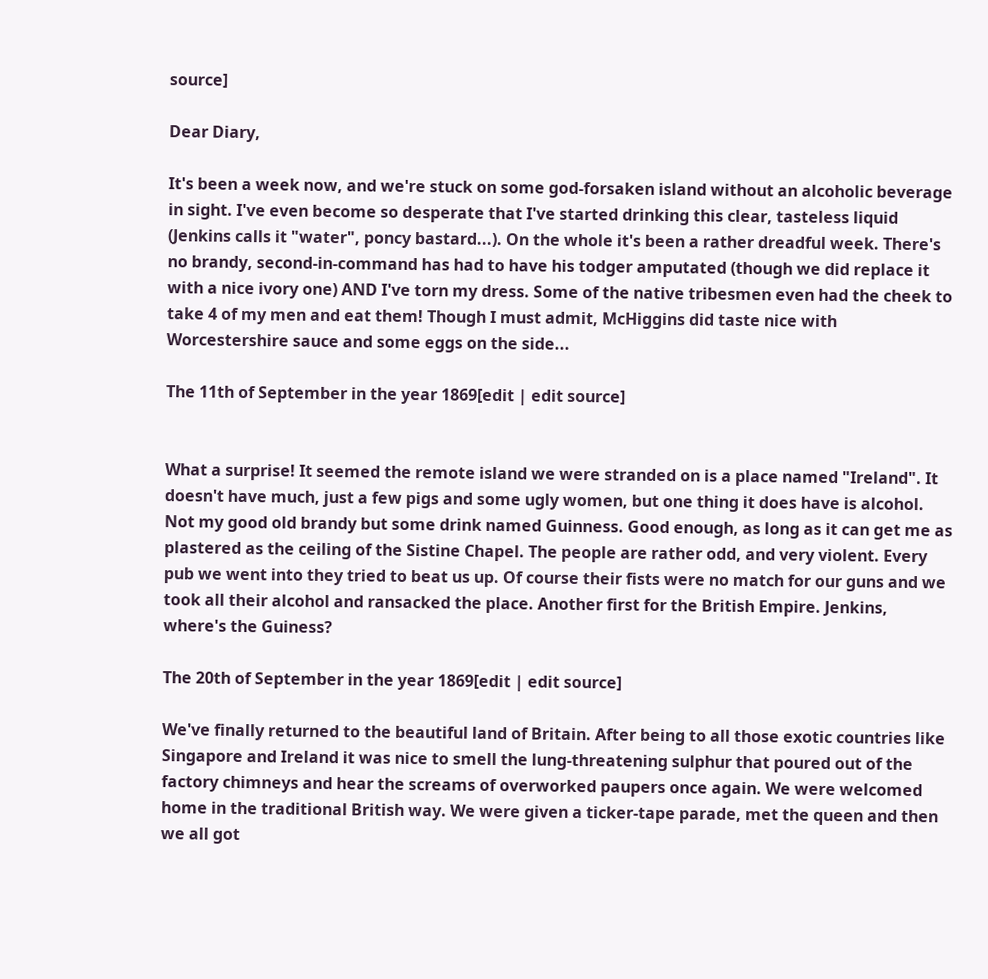source]

Dear Diary,

It's been a week now, and we're stuck on some god-forsaken island without an alcoholic beverage in sight. I've even become so desperate that I've started drinking this clear, tasteless liquid (Jenkins calls it "water", poncy bastard...). On the whole it's been a rather dreadful week. There's no brandy, second-in-command has had to have his todger amputated (though we did replace it with a nice ivory one) AND I've torn my dress. Some of the native tribesmen even had the cheek to take 4 of my men and eat them! Though I must admit, McHiggins did taste nice with Worcestershire sauce and some eggs on the side...

The 11th of September in the year 1869[edit | edit source]


What a surprise! It seemed the remote island we were stranded on is a place named "Ireland". It doesn't have much, just a few pigs and some ugly women, but one thing it does have is alcohol. Not my good old brandy but some drink named Guinness. Good enough, as long as it can get me as plastered as the ceiling of the Sistine Chapel. The people are rather odd, and very violent. Every pub we went into they tried to beat us up. Of course their fists were no match for our guns and we took all their alcohol and ransacked the place. Another first for the British Empire. Jenkins, where's the Guiness?

The 20th of September in the year 1869[edit | edit source]

We've finally returned to the beautiful land of Britain. After being to all those exotic countries like Singapore and Ireland it was nice to smell the lung-threatening sulphur that poured out of the factory chimneys and hear the screams of overworked paupers once again. We were welcomed home in the traditional British way. We were given a ticker-tape parade, met the queen and then we all got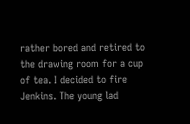rather bored and retired to the drawing room for a cup of tea. I decided to fire Jenkins. The young lad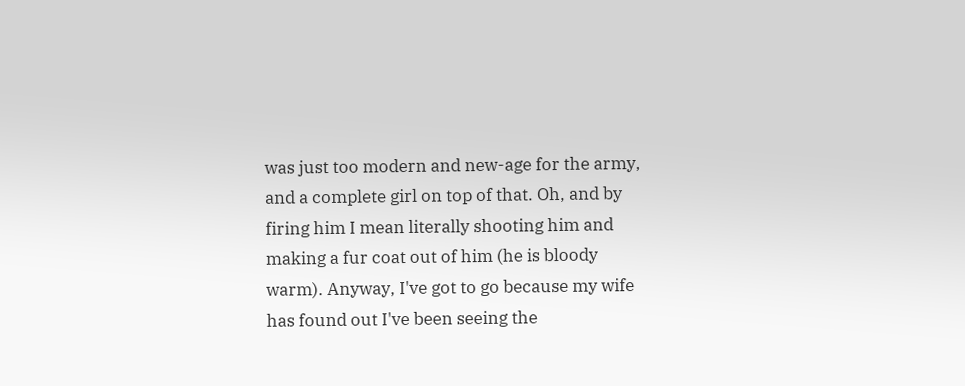was just too modern and new-age for the army, and a complete girl on top of that. Oh, and by firing him I mean literally shooting him and making a fur coat out of him (he is bloody warm). Anyway, I've got to go because my wife has found out I've been seeing the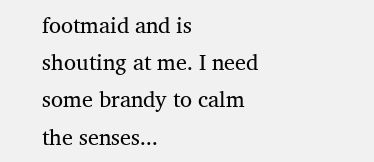footmaid and is shouting at me. I need some brandy to calm the senses...